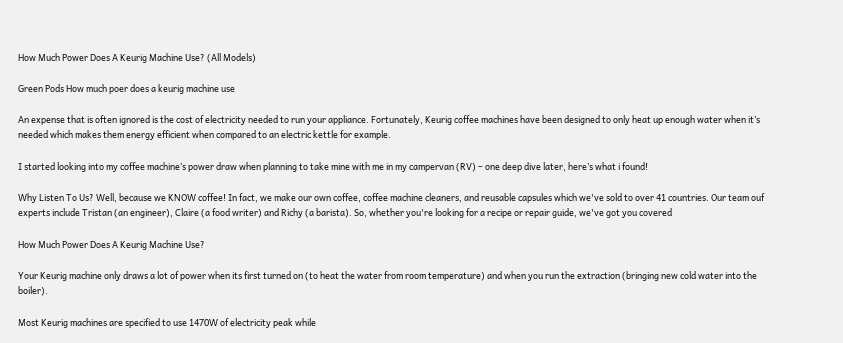How Much Power Does A Keurig Machine Use? (All Models)

Green Pods How much poer does a keurig machine use

An expense that is often ignored is the cost of electricity needed to run your appliance. Fortunately, Keurig coffee machines have been designed to only heat up enough water when it’s needed which makes them energy efficient when compared to an electric kettle for example.

I started looking into my coffee machine’s power draw when planning to take mine with me in my campervan (RV) – one deep dive later, here’s what i found!

Why Listen To Us? Well, because we KNOW coffee! In fact, we make our own coffee, coffee machine cleaners, and reusable capsules which we've sold to over 41 countries. Our team ouf experts include Tristan (an engineer), Claire (a food writer) and Richy (a barista). So, whether you're looking for a recipe or repair guide, we've got you covered

How Much Power Does A Keurig Machine Use?

Your Keurig machine only draws a lot of power when its first turned on (to heat the water from room temperature) and when you run the extraction (bringing new cold water into the boiler).

Most Keurig machines are specified to use 1470W of electricity peak while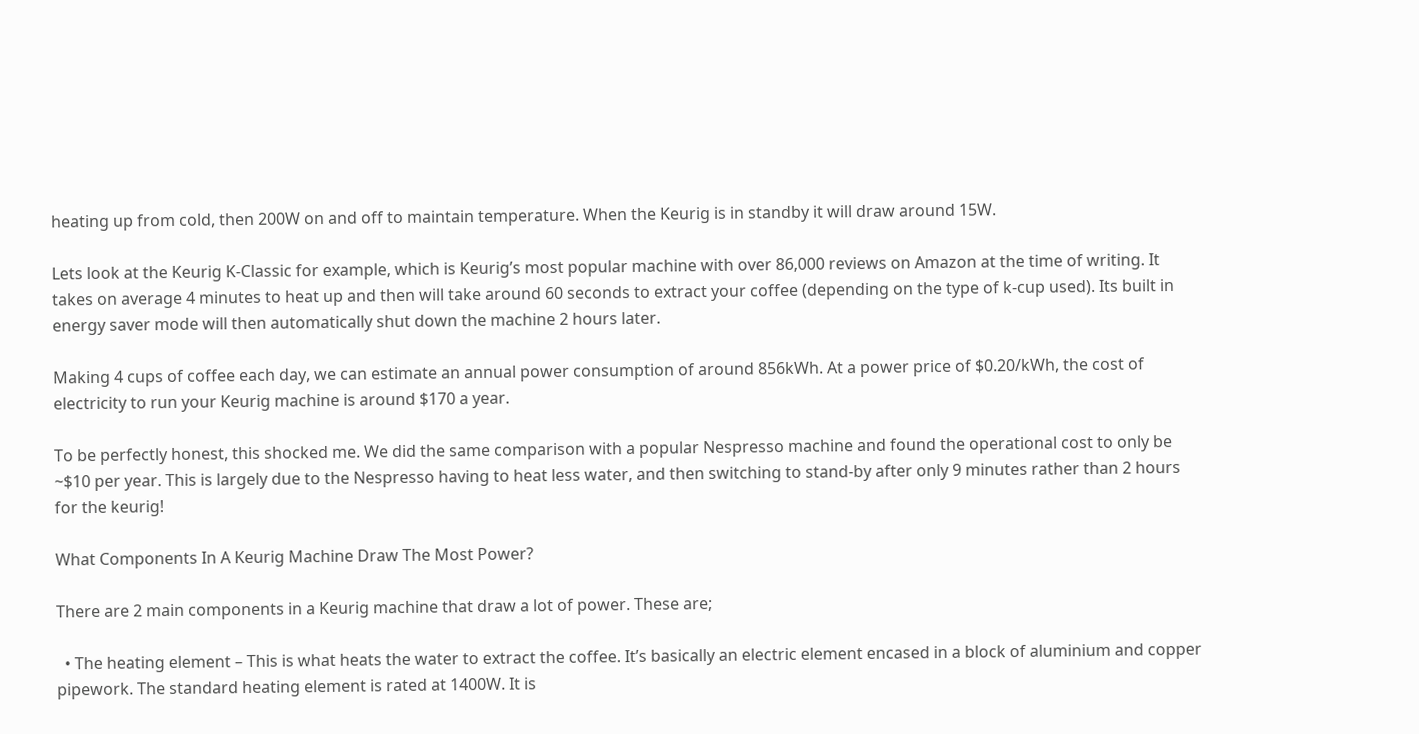heating up from cold, then 200W on and off to maintain temperature. When the Keurig is in standby it will draw around 15W.

Lets look at the Keurig K-Classic for example, which is Keurig’s most popular machine with over 86,000 reviews on Amazon at the time of writing. It takes on average 4 minutes to heat up and then will take around 60 seconds to extract your coffee (depending on the type of k-cup used). Its built in energy saver mode will then automatically shut down the machine 2 hours later.

Making 4 cups of coffee each day, we can estimate an annual power consumption of around 856kWh. At a power price of $0.20/kWh, the cost of electricity to run your Keurig machine is around $170 a year.

To be perfectly honest, this shocked me. We did the same comparison with a popular Nespresso machine and found the operational cost to only be ~$10 per year. This is largely due to the Nespresso having to heat less water, and then switching to stand-by after only 9 minutes rather than 2 hours for the keurig!

What Components In A Keurig Machine Draw The Most Power?

There are 2 main components in a Keurig machine that draw a lot of power. These are;

  • The heating element – This is what heats the water to extract the coffee. It’s basically an electric element encased in a block of aluminium and copper pipework. The standard heating element is rated at 1400W. It is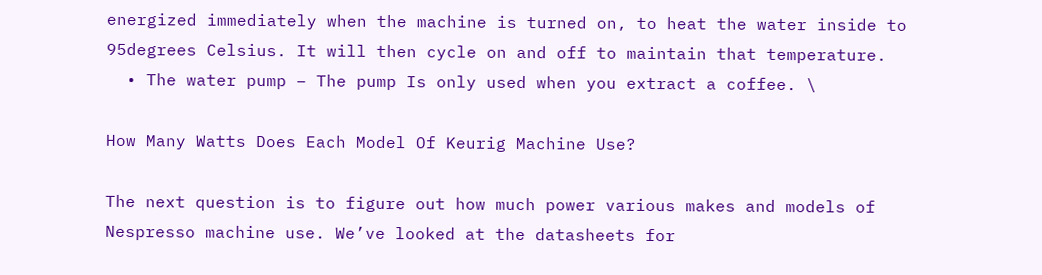energized immediately when the machine is turned on, to heat the water inside to 95degrees Celsius. It will then cycle on and off to maintain that temperature.
  • The water pump – The pump Is only used when you extract a coffee. \

How Many Watts Does Each Model Of Keurig Machine Use?

The next question is to figure out how much power various makes and models of Nespresso machine use. We’ve looked at the datasheets for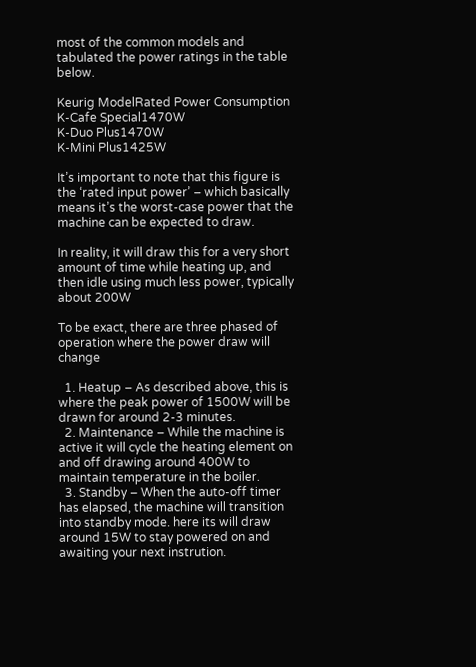most of the common models and tabulated the power ratings in the table below.

Keurig ModelRated Power Consumption
K-Cafe Special1470W
K-Duo Plus1470W
K-Mini Plus1425W

It’s important to note that this figure is the ‘rated input power’ – which basically means it’s the worst-case power that the machine can be expected to draw.

In reality, it will draw this for a very short amount of time while heating up, and then idle using much less power, typically about 200W

To be exact, there are three phased of operation where the power draw will change

  1. Heatup – As described above, this is where the peak power of 1500W will be drawn for around 2-3 minutes.
  2. Maintenance – While the machine is active it will cycle the heating element on and off drawing around 400W to maintain temperature in the boiler.
  3. Standby – When the auto-off timer has elapsed, the machine will transition into standby mode. here its will draw around 15W to stay powered on and awaiting your next instrution.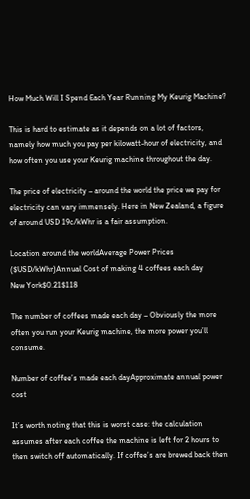How Much Will I Spend Each Year Running My Keurig Machine?

This is hard to estimate as it depends on a lot of factors, namely how much you pay per kilowatt-hour of electricity, and how often you use your Keurig machine throughout the day.

The price of electricity – around the world the price we pay for electricity can vary immensely. Here in New Zealand, a figure of around USD 19c/kWhr is a fair assumption.

Location around the worldAverage Power Prices ($USD/kWhr)Annual Cost of making 4 coffees each day
New York$0.21$118

The number of coffees made each day – Obviously the more often you run your Keurig machine, the more power you’ll consume.

Number of coffee’s made each dayApproximate annual power cost

It’s worth noting that this is worst case: the calculation assumes after each coffee the machine is left for 2 hours to then switch off automatically. If coffee’s are brewed back then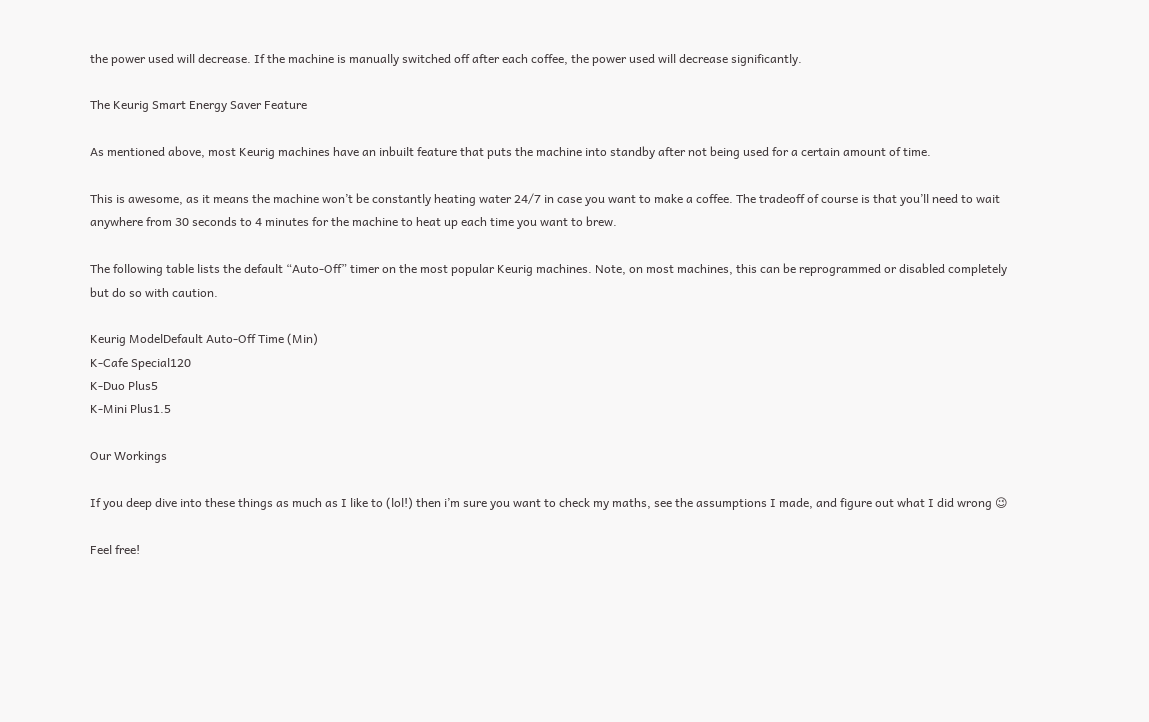the power used will decrease. If the machine is manually switched off after each coffee, the power used will decrease significantly.

The Keurig Smart Energy Saver Feature

As mentioned above, most Keurig machines have an inbuilt feature that puts the machine into standby after not being used for a certain amount of time.

This is awesome, as it means the machine won’t be constantly heating water 24/7 in case you want to make a coffee. The tradeoff of course is that you’ll need to wait anywhere from 30 seconds to 4 minutes for the machine to heat up each time you want to brew.

The following table lists the default “Auto-Off” timer on the most popular Keurig machines. Note, on most machines, this can be reprogrammed or disabled completely but do so with caution.

Keurig ModelDefault Auto-Off Time (Min)
K-Cafe Special120
K-Duo Plus5
K-Mini Plus1.5

Our Workings

If you deep dive into these things as much as I like to (lol!) then i’m sure you want to check my maths, see the assumptions I made, and figure out what I did wrong 😉

Feel free!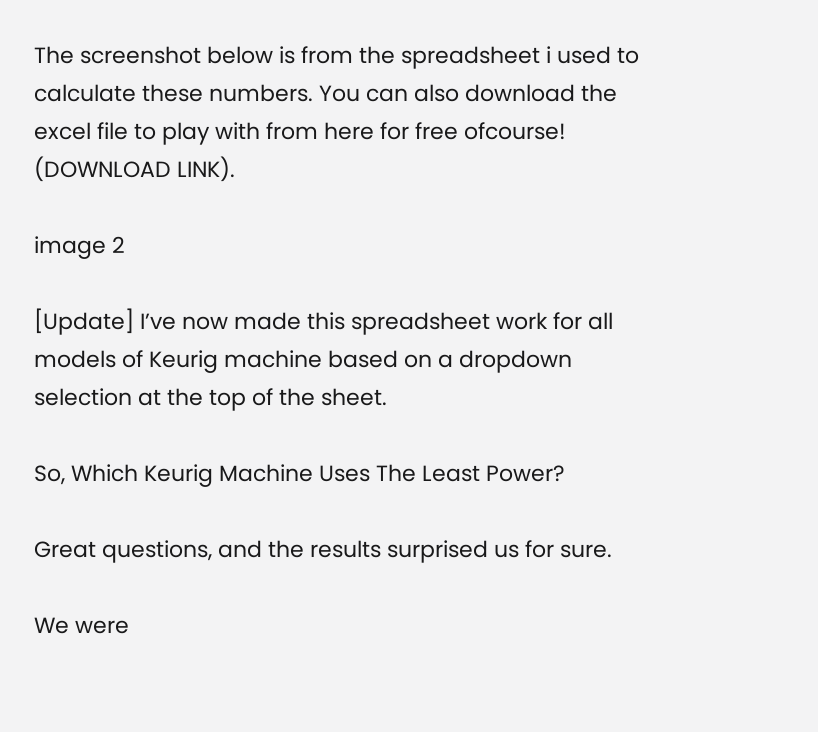The screenshot below is from the spreadsheet i used to calculate these numbers. You can also download the excel file to play with from here for free ofcourse! (DOWNLOAD LINK).

image 2

[Update] I’ve now made this spreadsheet work for all models of Keurig machine based on a dropdown selection at the top of the sheet.

So, Which Keurig Machine Uses The Least Power?

Great questions, and the results surprised us for sure.

We were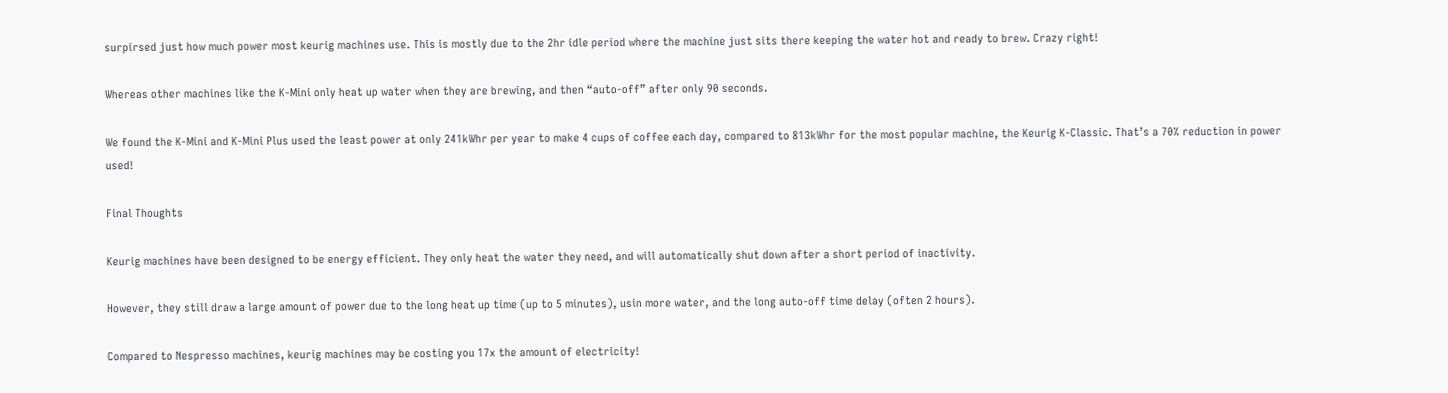surpirsed just how much power most keurig machines use. This is mostly due to the 2hr idle period where the machine just sits there keeping the water hot and ready to brew. Crazy right!

Whereas other machines like the K-Mini only heat up water when they are brewing, and then “auto-off” after only 90 seconds.

We found the K-Mini and K-Mini Plus used the least power at only 241kWhr per year to make 4 cups of coffee each day, compared to 813kWhr for the most popular machine, the Keurig K-Classic. That’s a 70% reduction in power used!

Final Thoughts

Keurig machines have been designed to be energy efficient. They only heat the water they need, and will automatically shut down after a short period of inactivity.

However, they still draw a large amount of power due to the long heat up time (up to 5 minutes), usin more water, and the long auto-off time delay (often 2 hours).

Compared to Nespresso machines, keurig machines may be costing you 17x the amount of electricity!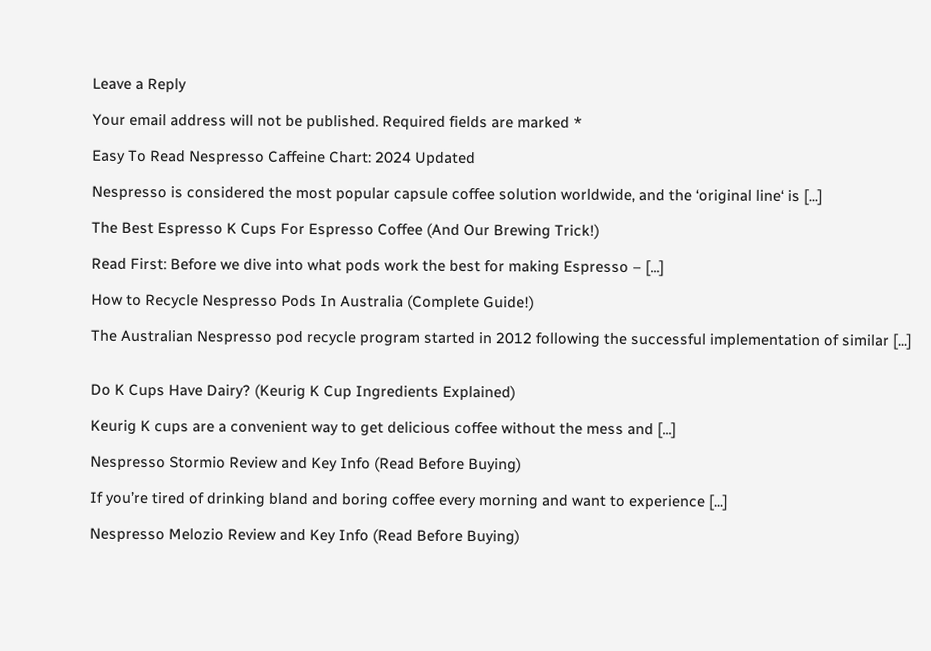Leave a Reply

Your email address will not be published. Required fields are marked *

Easy To Read Nespresso Caffeine Chart: 2024 Updated

Nespresso is considered the most popular capsule coffee solution worldwide, and the ‘original line‘ is [...]

The Best Espresso K Cups For Espresso Coffee (And Our Brewing Trick!)

Read First: Before we dive into what pods work the best for making Espresso – [...]

How to Recycle Nespresso Pods In Australia (Complete Guide!)

The Australian Nespresso pod recycle program started in 2012 following the successful implementation of similar [...]


Do K Cups Have Dairy? (Keurig K Cup Ingredients Explained)

Keurig K cups are a convenient way to get delicious coffee without the mess and [...]

Nespresso Stormio Review and Key Info (Read Before Buying)

If you’re tired of drinking bland and boring coffee every morning and want to experience [...]

Nespresso Melozio Review and Key Info (Read Before Buying)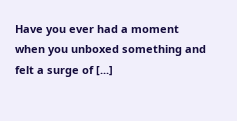Have you ever had a moment when you unboxed something and felt a surge of [...]